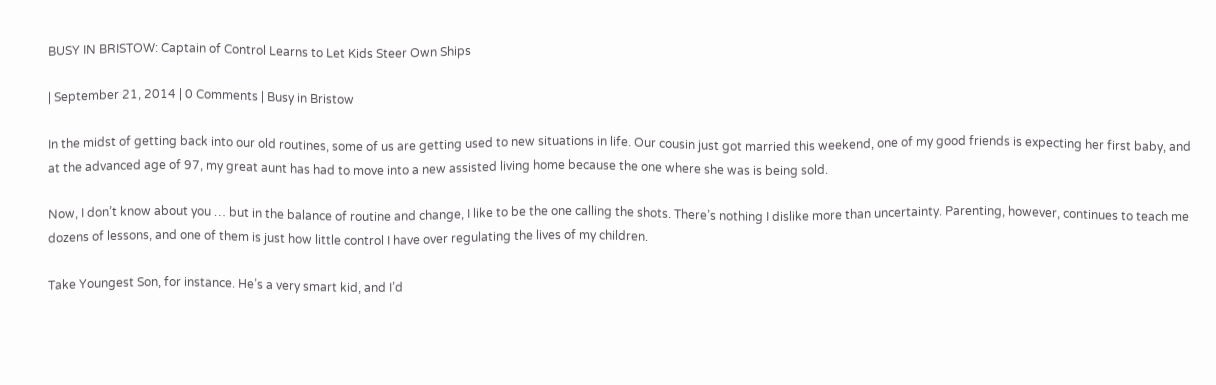BUSY IN BRISTOW: Captain of Control Learns to Let Kids Steer Own Ships

| September 21, 2014 | 0 Comments | Busy in Bristow

In the midst of getting back into our old routines, some of us are getting used to new situations in life. Our cousin just got married this weekend, one of my good friends is expecting her first baby, and at the advanced age of 97, my great aunt has had to move into a new assisted living home because the one where she was is being sold.

Now, I don’t know about you … but in the balance of routine and change, I like to be the one calling the shots. There’s nothing I dislike more than uncertainty. Parenting, however, continues to teach me dozens of lessons, and one of them is just how little control I have over regulating the lives of my children.

Take Youngest Son, for instance. He’s a very smart kid, and I’d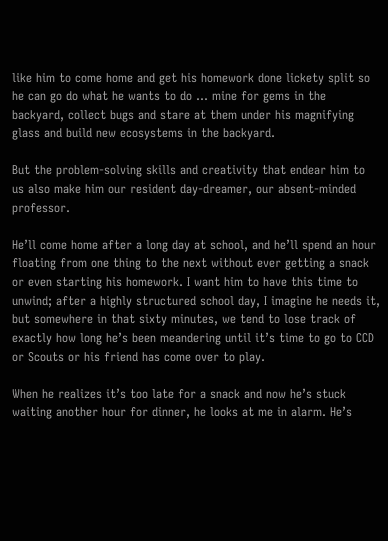like him to come home and get his homework done lickety split so he can go do what he wants to do … mine for gems in the backyard, collect bugs and stare at them under his magnifying glass and build new ecosystems in the backyard.

But the problem-solving skills and creativity that endear him to us also make him our resident day-dreamer, our absent-minded professor.

He’ll come home after a long day at school, and he’ll spend an hour floating from one thing to the next without ever getting a snack or even starting his homework. I want him to have this time to unwind; after a highly structured school day, I imagine he needs it, but somewhere in that sixty minutes, we tend to lose track of exactly how long he’s been meandering until it’s time to go to CCD or Scouts or his friend has come over to play.

When he realizes it’s too late for a snack and now he’s stuck waiting another hour for dinner, he looks at me in alarm. He’s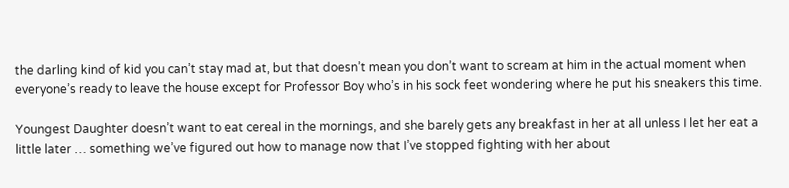the darling kind of kid you can’t stay mad at, but that doesn’t mean you don’t want to scream at him in the actual moment when everyone’s ready to leave the house except for Professor Boy who’s in his sock feet wondering where he put his sneakers this time.

Youngest Daughter doesn’t want to eat cereal in the mornings, and she barely gets any breakfast in her at all unless I let her eat a little later … something we’ve figured out how to manage now that I’ve stopped fighting with her about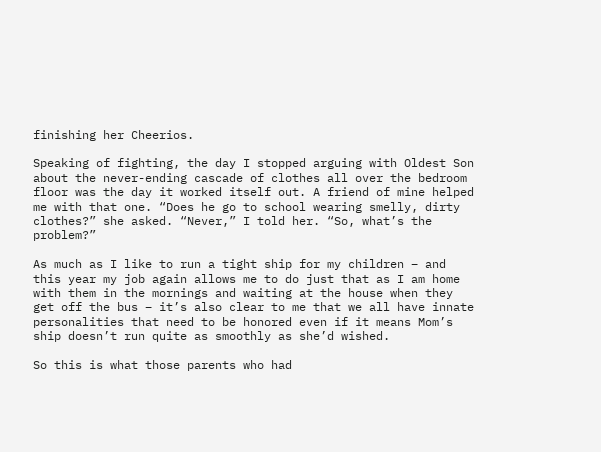finishing her Cheerios.

Speaking of fighting, the day I stopped arguing with Oldest Son about the never-ending cascade of clothes all over the bedroom floor was the day it worked itself out. A friend of mine helped me with that one. “Does he go to school wearing smelly, dirty clothes?” she asked. “Never,” I told her. “So, what’s the problem?”

As much as I like to run a tight ship for my children – and this year my job again allows me to do just that as I am home with them in the mornings and waiting at the house when they get off the bus – it’s also clear to me that we all have innate personalities that need to be honored even if it means Mom’s ship doesn’t run quite as smoothly as she’d wished.

So this is what those parents who had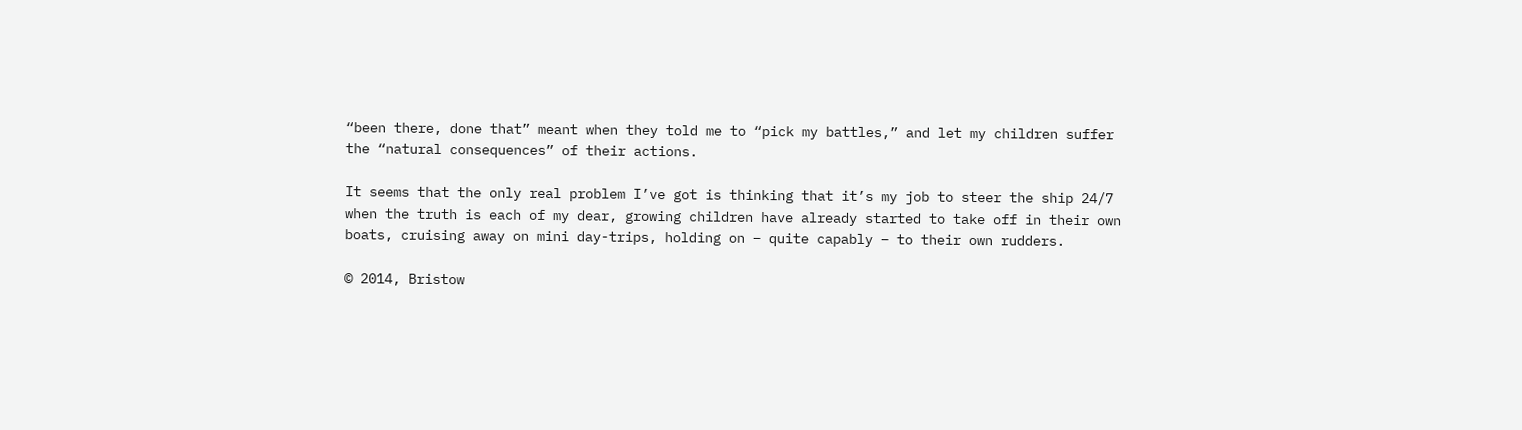“been there, done that” meant when they told me to “pick my battles,” and let my children suffer the “natural consequences” of their actions.

It seems that the only real problem I’ve got is thinking that it’s my job to steer the ship 24/7 when the truth is each of my dear, growing children have already started to take off in their own boats, cruising away on mini day-trips, holding on – quite capably – to their own rudders.

© 2014, Bristow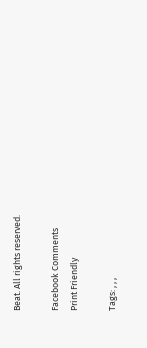Beat. All rights reserved.

Facebook Comments
Print Friendly

Tags: , , ,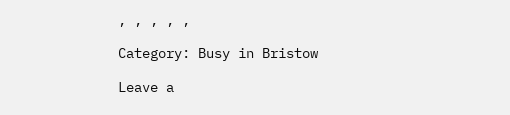, , , , ,

Category: Busy in Bristow

Leave a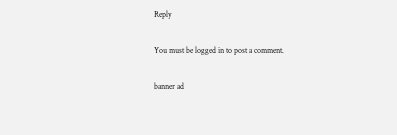Reply

You must be logged in to post a comment.

banner ad